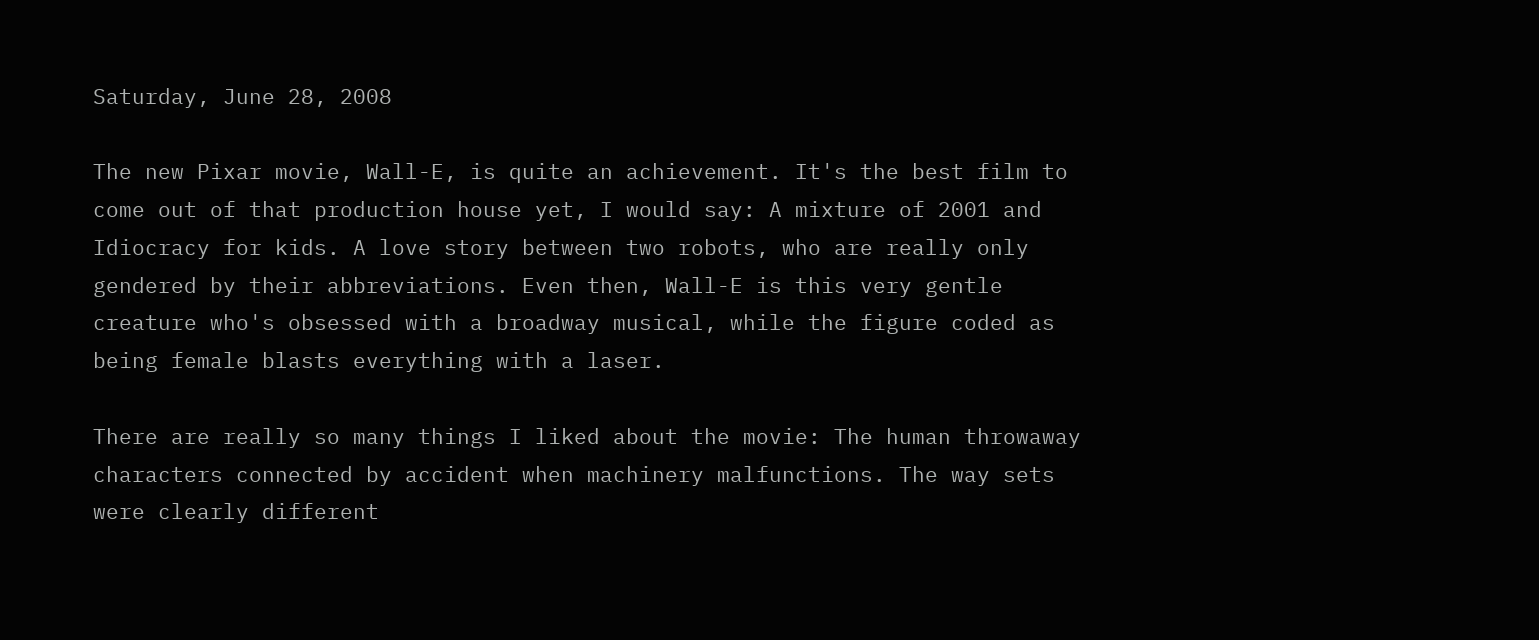Saturday, June 28, 2008

The new Pixar movie, Wall-E, is quite an achievement. It's the best film to come out of that production house yet, I would say: A mixture of 2001 and Idiocracy for kids. A love story between two robots, who are really only gendered by their abbreviations. Even then, Wall-E is this very gentle creature who's obsessed with a broadway musical, while the figure coded as being female blasts everything with a laser.

There are really so many things I liked about the movie: The human throwaway characters connected by accident when machinery malfunctions. The way sets were clearly different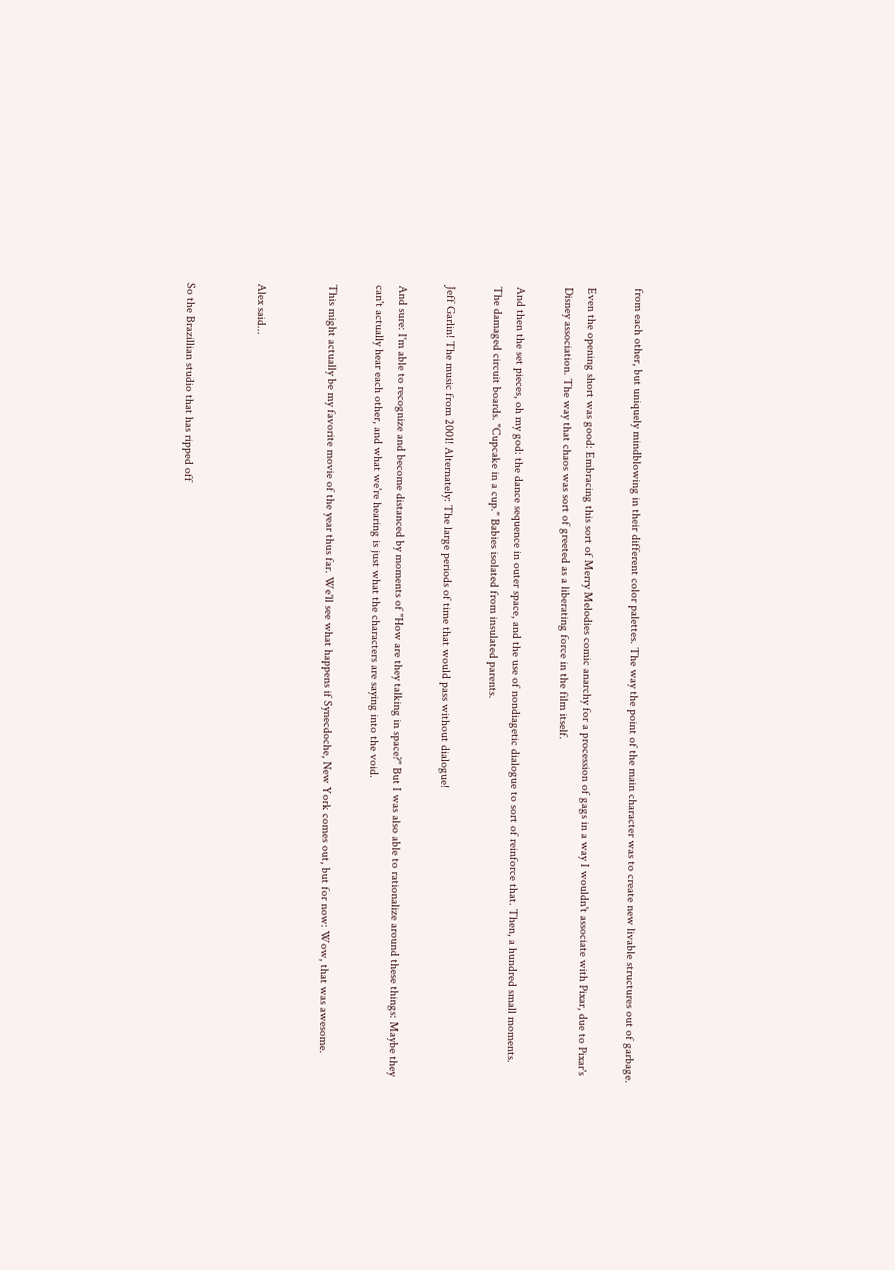from each other, but uniquely mindblowing in their different color palettes. The way the point of the main character was to create new livable structures out of garbage.

Even the opening short was good: Embracing this sort of Merry Melodies comic anarchy for a procession of gags in a way I wouldn't associate with Pixar, due to Pixar's Disney association. The way that chaos was sort of greeted as a liberating force in the film itself.

And then the set pieces, oh my god: the dance sequence in outer space, and the use of nondiagetic dialogue to sort of reinforce that. Then, a hundred small moments. The damaged circuit boards. "Cupcake in a cup." Babies isolated from insulated parents.

Jeff Garlin! The music from 2001! Alternately: The large periods of time that would pass without dialogue!

And sure: I'm able to recognize and become distanced by moments of "How are they talking in space?" But I was also able to rationalize around these things: Maybe they can't actually hear each other, and what we're hearing is just what the characters are saying into the void.

This might actually be my favorite movie of the year thus far. We'll see what happens if Synecdoche, New York comes out, but for now: Wow, that was awesome.


Alex said...


So the Brazillian studio that has ripped off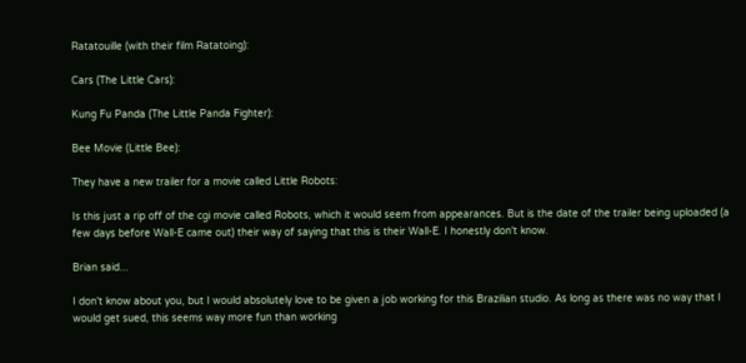Ratatouille (with their film Ratatoing):

Cars (The Little Cars):

Kung Fu Panda (The Little Panda Fighter):

Bee Movie (Little Bee):

They have a new trailer for a movie called Little Robots:

Is this just a rip off of the cgi movie called Robots, which it would seem from appearances. But is the date of the trailer being uploaded (a few days before Wall-E came out) their way of saying that this is their Wall-E. I honestly don't know.

Brian said...

I don't know about you, but I would absolutely love to be given a job working for this Brazilian studio. As long as there was no way that I would get sued, this seems way more fun than working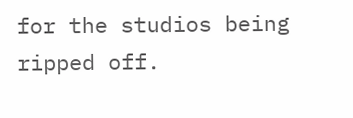for the studios being ripped off.